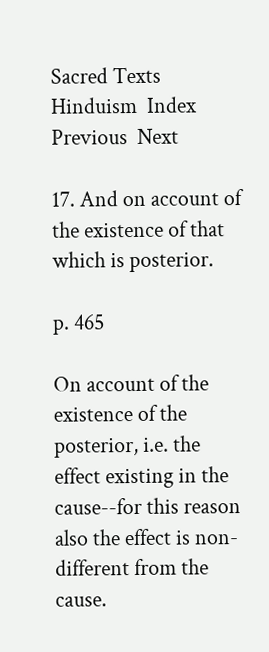Sacred Texts  Hinduism  Index  Previous  Next

17. And on account of the existence of that which is posterior.

p. 465

On account of the existence of the posterior, i.e. the effect existing in the cause--for this reason also the effect is non-different from the cause.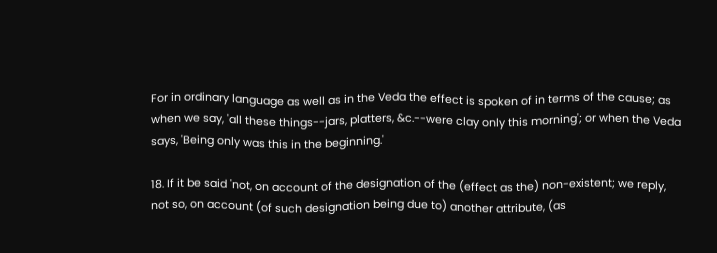For in ordinary language as well as in the Veda the effect is spoken of in terms of the cause; as when we say, 'all these things--jars, platters, &c.--were clay only this morning'; or when the Veda says, 'Being only was this in the beginning.'

18. If it be said 'not, on account of the designation of the (effect as the) non-existent; we reply, not so, on account (of such designation being due to) another attribute, (as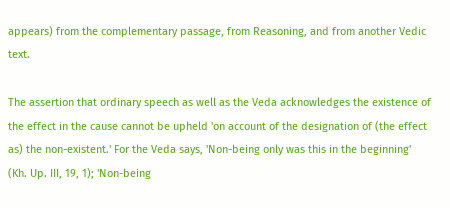appears) from the complementary passage, from Reasoning, and from another Vedic text.

The assertion that ordinary speech as well as the Veda acknowledges the existence of the effect in the cause cannot be upheld 'on account of the designation of (the effect as) the non-existent.' For the Veda says, 'Non-being only was this in the beginning' (Kh. Up. III, 19, 1); 'Non-being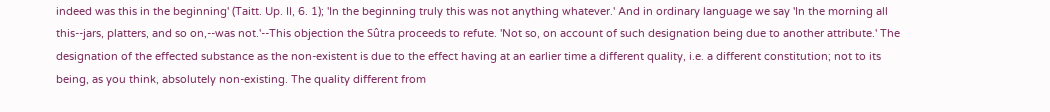indeed was this in the beginning' (Taitt. Up. II, 6. 1); 'In the beginning truly this was not anything whatever.' And in ordinary language we say 'In the morning all this--jars, platters, and so on,--was not.'--This objection the Sûtra proceeds to refute. 'Not so, on account of such designation being due to another attribute.' The designation of the effected substance as the non-existent is due to the effect having at an earlier time a different quality, i.e. a different constitution; not to its being, as you think, absolutely non-existing. The quality different from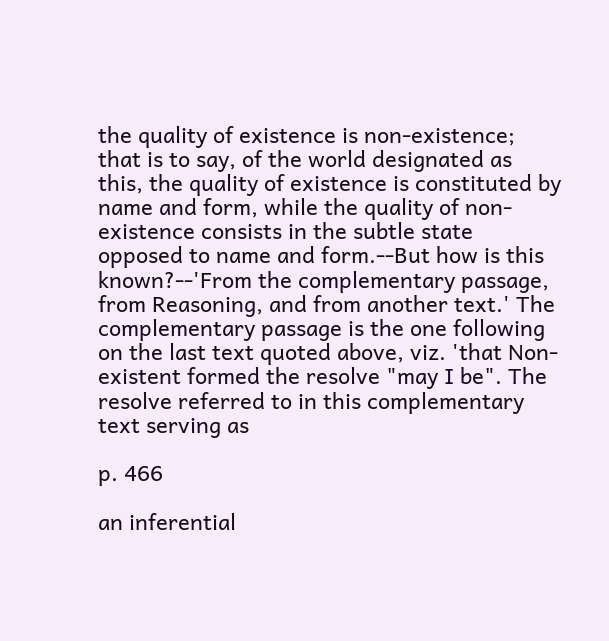the quality of existence is non-existence; that is to say, of the world designated as this, the quality of existence is constituted by name and form, while the quality of non-existence consists in the subtle state opposed to name and form.--But how is this known?--'From the complementary passage, from Reasoning, and from another text.' The complementary passage is the one following on the last text quoted above, viz. 'that Non-existent formed the resolve "may I be". The resolve referred to in this complementary text serving as

p. 466

an inferential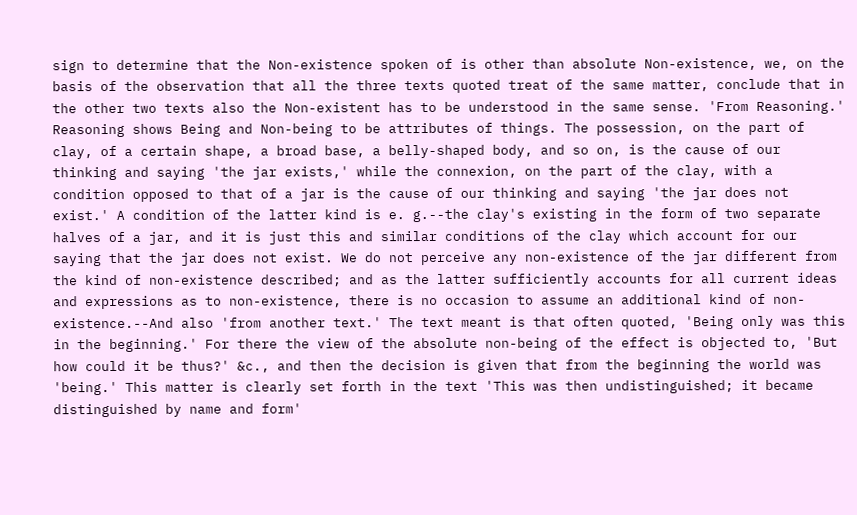sign to determine that the Non-existence spoken of is other than absolute Non-existence, we, on the basis of the observation that all the three texts quoted treat of the same matter, conclude that in the other two texts also the Non-existent has to be understood in the same sense. 'From Reasoning.' Reasoning shows Being and Non-being to be attributes of things. The possession, on the part of clay, of a certain shape, a broad base, a belly-shaped body, and so on, is the cause of our thinking and saying 'the jar exists,' while the connexion, on the part of the clay, with a condition opposed to that of a jar is the cause of our thinking and saying 'the jar does not exist.' A condition of the latter kind is e. g.--the clay's existing in the form of two separate halves of a jar, and it is just this and similar conditions of the clay which account for our saying that the jar does not exist. We do not perceive any non-existence of the jar different from the kind of non-existence described; and as the latter sufficiently accounts for all current ideas and expressions as to non-existence, there is no occasion to assume an additional kind of non-existence.--And also 'from another text.' The text meant is that often quoted, 'Being only was this in the beginning.' For there the view of the absolute non-being of the effect is objected to, 'But how could it be thus?' &c., and then the decision is given that from the beginning the world was 'being.' This matter is clearly set forth in the text 'This was then undistinguished; it became distinguished by name and form'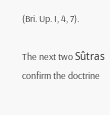(Bri. Up. I, 4, 7).

The next two Sûtras confirm the doctrine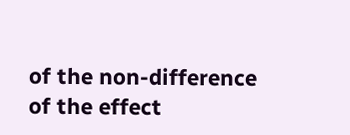of the non-difference of the effect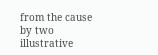from the cause by two illustrative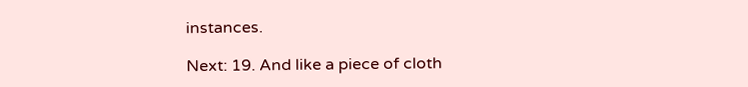instances.

Next: 19. And like a piece of cloth